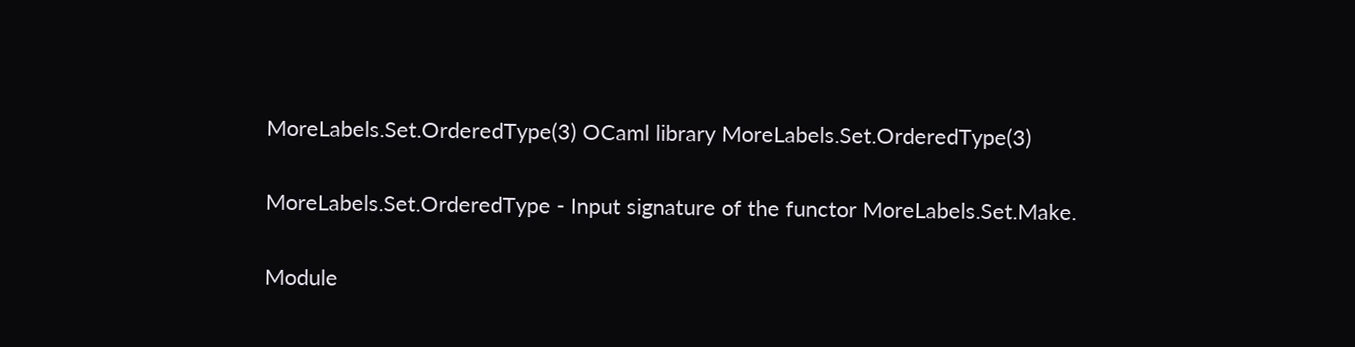MoreLabels.Set.OrderedType(3) OCaml library MoreLabels.Set.OrderedType(3)

MoreLabels.Set.OrderedType - Input signature of the functor MoreLabels.Set.Make.

Module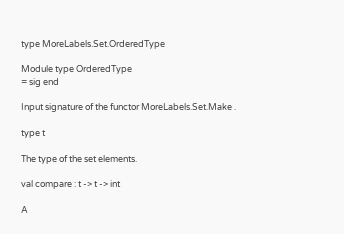type MoreLabels.Set.OrderedType

Module type OrderedType
= sig end

Input signature of the functor MoreLabels.Set.Make .

type t

The type of the set elements.

val compare : t -> t -> int

A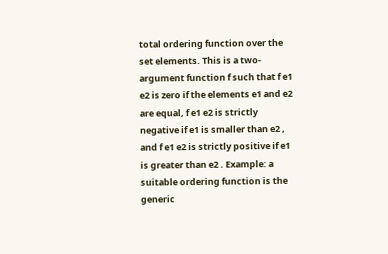total ordering function over the set elements. This is a two-argument function f such that f e1 e2 is zero if the elements e1 and e2 are equal, f e1 e2 is strictly negative if e1 is smaller than e2 , and f e1 e2 is strictly positive if e1 is greater than e2 . Example: a suitable ordering function is the generic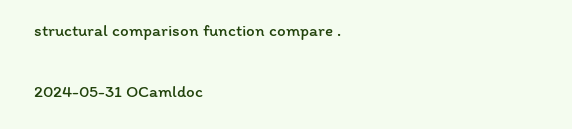structural comparison function compare .

2024-05-31 OCamldoc